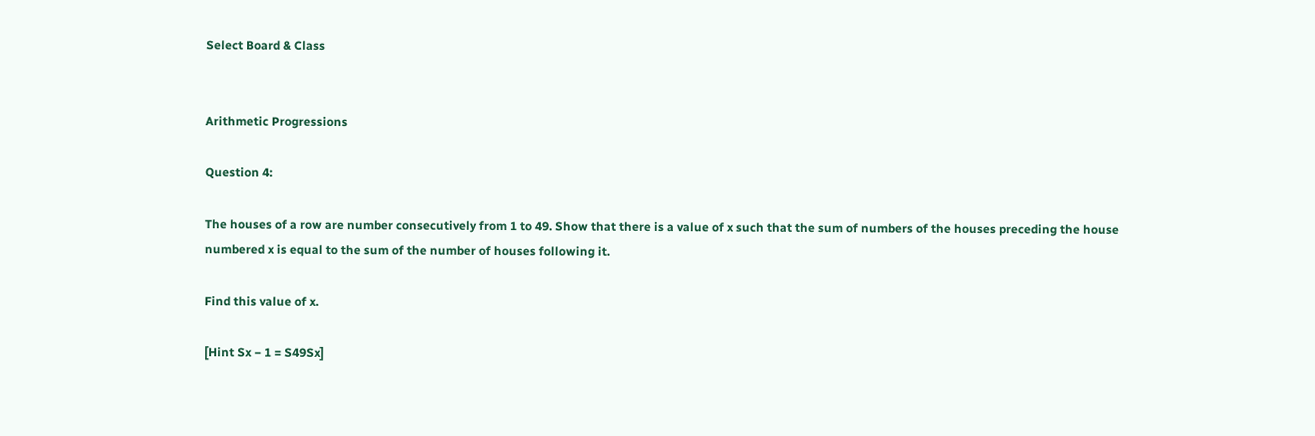Select Board & Class


Arithmetic Progressions

Question 4:

The houses of a row are number consecutively from 1 to 49. Show that there is a value of x such that the sum of numbers of the houses preceding the house numbered x is equal to the sum of the number of houses following it.

Find this value of x.

[Hint Sx − 1 = S49Sx]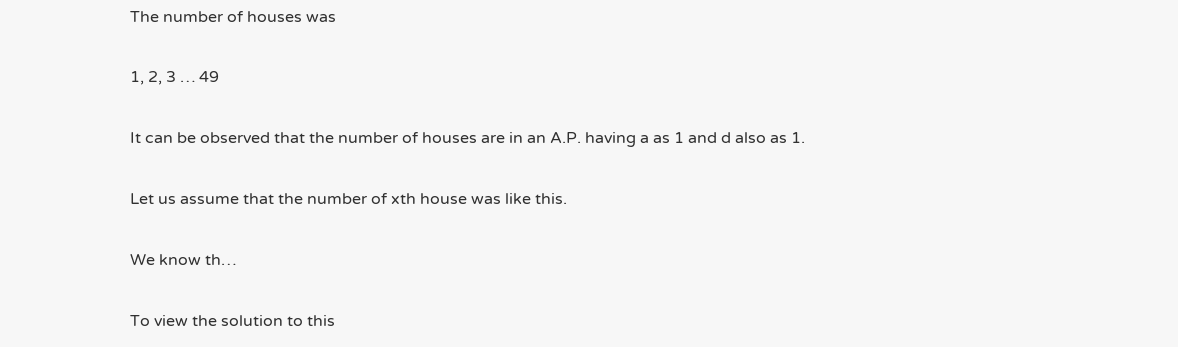The number of houses was

1, 2, 3 … 49

It can be observed that the number of houses are in an A.P. having a as 1 and d also as 1.

Let us assume that the number of xth house was like this.

We know th…

To view the solution to this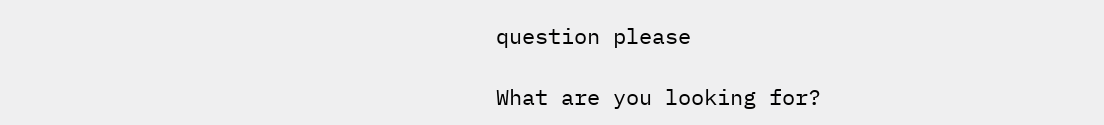question please

What are you looking for?